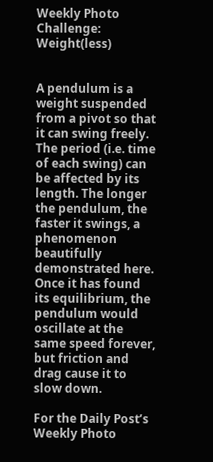Weekly Photo Challenge: Weight(less)


A pendulum is a weight suspended from a pivot so that it can swing freely. The period (i.e. time of each swing) can be affected by its length. The longer the pendulum, the faster it swings, a phenomenon beautifully demonstrated here. Once it has found its equilibrium, the pendulum would oscillate at the same speed forever, but friction and drag cause it to slow down.

For the Daily Post’s Weekly Photo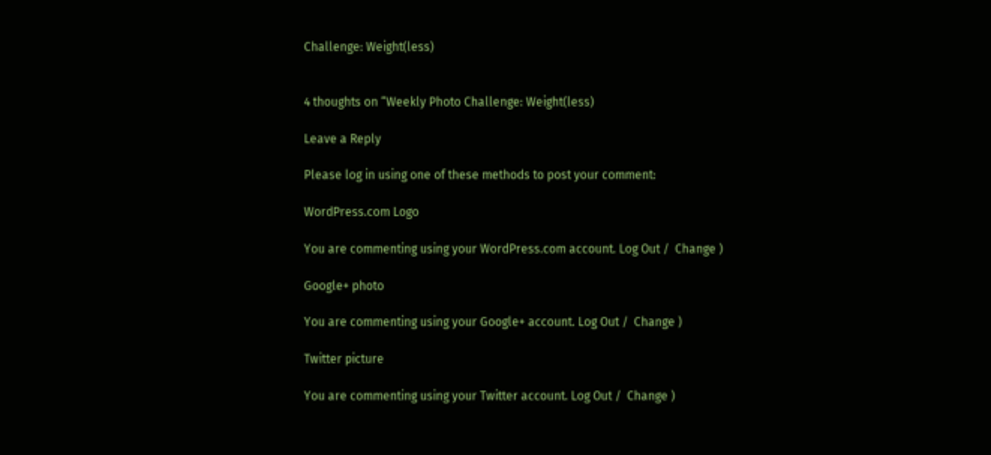Challenge: Weight(less)


4 thoughts on “Weekly Photo Challenge: Weight(less)

Leave a Reply

Please log in using one of these methods to post your comment:

WordPress.com Logo

You are commenting using your WordPress.com account. Log Out /  Change )

Google+ photo

You are commenting using your Google+ account. Log Out /  Change )

Twitter picture

You are commenting using your Twitter account. Log Out /  Change )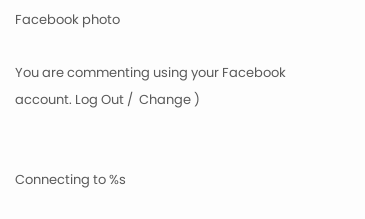Facebook photo

You are commenting using your Facebook account. Log Out /  Change )


Connecting to %s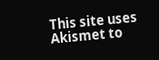This site uses Akismet to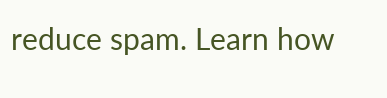reduce spam. Learn how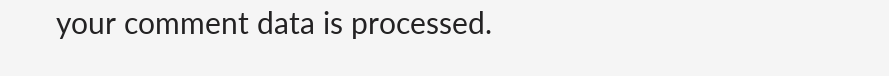your comment data is processed.